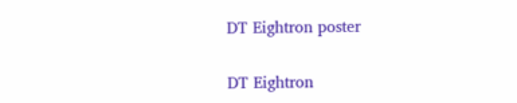DT Eightron poster

DT Eightron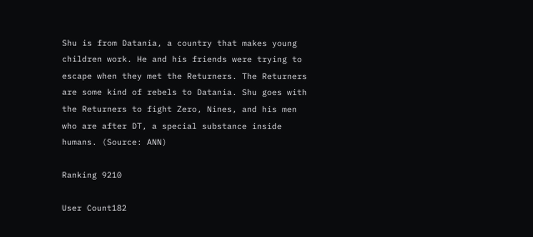Shu is from Datania, a country that makes young children work. He and his friends were trying to escape when they met the Returners. The Returners are some kind of rebels to Datania. Shu goes with the Returners to fight Zero, Nines, and his men who are after DT, a special substance inside humans. (Source: ANN)

Ranking 9210

User Count182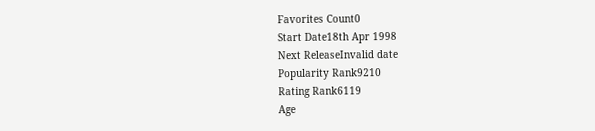Favorites Count0
Start Date18th Apr 1998
Next ReleaseInvalid date
Popularity Rank9210
Rating Rank6119
Age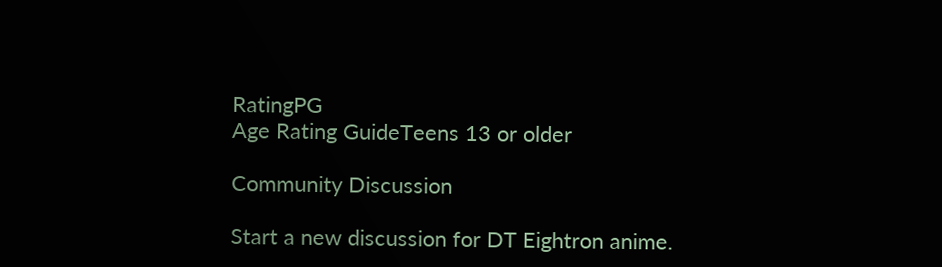RatingPG
Age Rating GuideTeens 13 or older

Community Discussion

Start a new discussion for DT Eightron anime.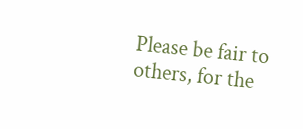Please be fair to others, for the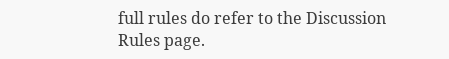full rules do refer to the Discussion Rules page.